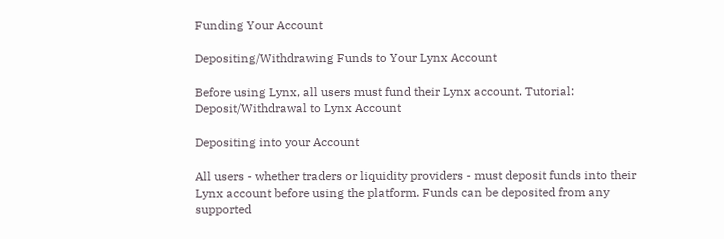Funding Your Account

Depositing/Withdrawing Funds to Your Lynx Account

Before using Lynx, all users must fund their Lynx account. Tutorial: Deposit/Withdrawal to Lynx Account

Depositing into your Account

All users - whether traders or liquidity providers - must deposit funds into their Lynx account before using the platform. Funds can be deposited from any supported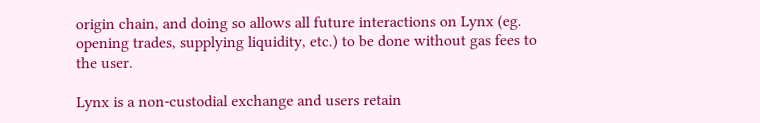origin chain, and doing so allows all future interactions on Lynx (eg. opening trades, supplying liquidity, etc.) to be done without gas fees to the user.

Lynx is a non-custodial exchange and users retain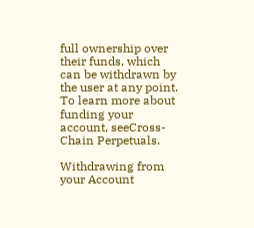full ownership over their funds, which can be withdrawn by the user at any point. To learn more about funding your account, seeCross-Chain Perpetuals.

Withdrawing from your Account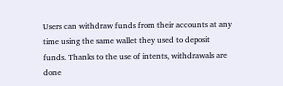Users can withdraw funds from their accounts at any time using the same wallet they used to deposit funds. Thanks to the use of intents, withdrawals are done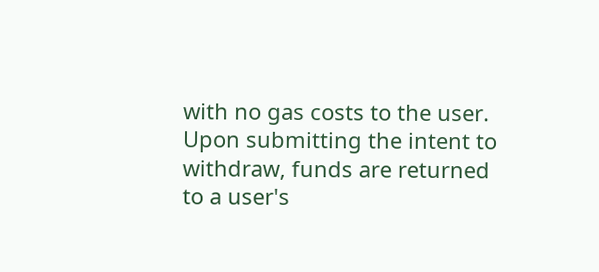with no gas costs to the user. Upon submitting the intent to withdraw, funds are returned to a user's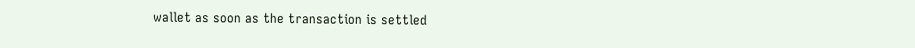wallet as soon as the transaction is settled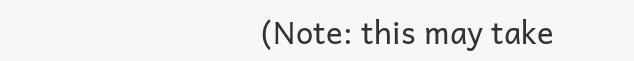(Note: this may take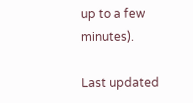up to a few minutes).

Last updated